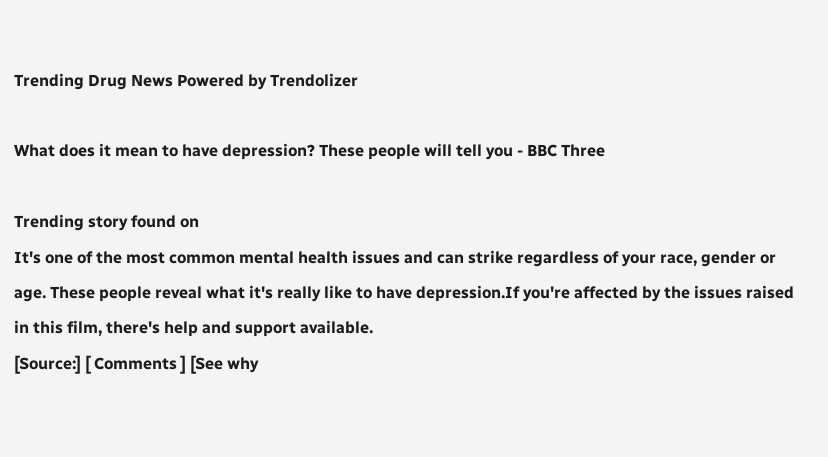Trending Drug News Powered by Trendolizer

What does it mean to have depression? These people will tell you - BBC Three

Trending story found on
It's one of the most common mental health issues and can strike regardless of your race, gender or age. These people reveal what it's really like to have depression.If you're affected by the issues raised in this film, there's help and support available.
[Source:] [ Comments ] [See why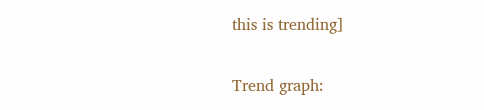this is trending]

Trend graph: